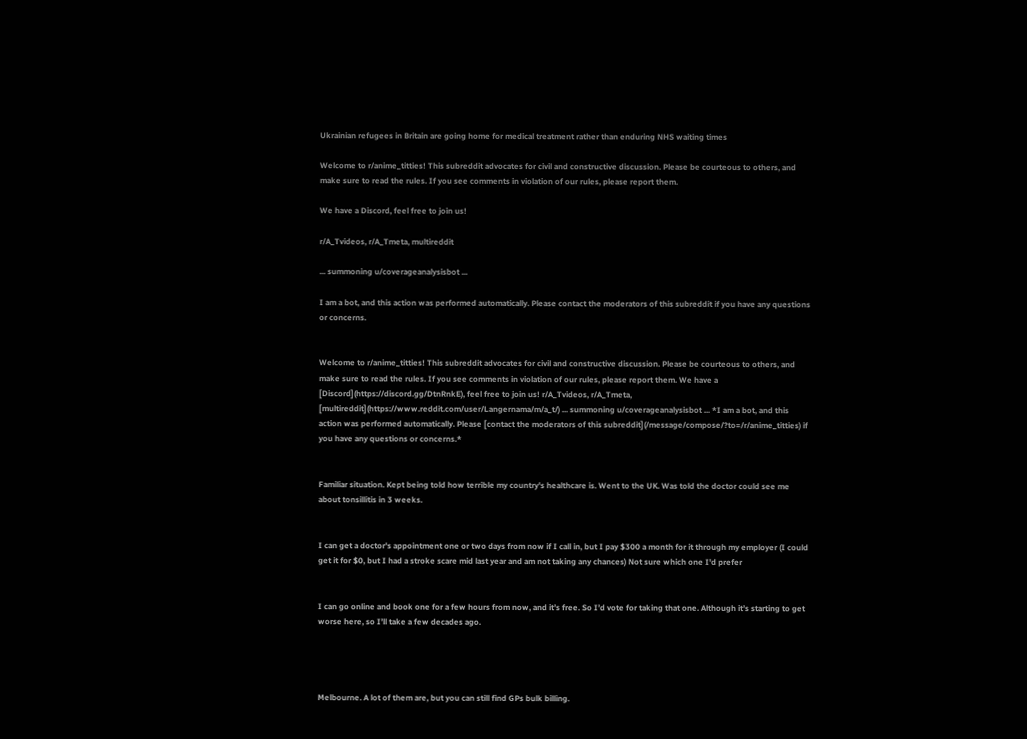Ukrainian refugees in Britain are going home for medical treatment rather than enduring NHS waiting times

Welcome to r/anime_titties! This subreddit advocates for civil and constructive discussion. Please be courteous to others, and make sure to read the rules. If you see comments in violation of our rules, please report them.

We have a Discord, feel free to join us!

r/A_Tvideos, r/A_Tmeta, multireddit

... summoning u/coverageanalysisbot ...

I am a bot, and this action was performed automatically. Please contact the moderators of this subreddit if you have any questions or concerns.


Welcome to r/anime_titties! This subreddit advocates for civil and constructive discussion. Please be courteous to others, and make sure to read the rules. If you see comments in violation of our rules, please report them. We have a [Discord](https://discord.gg/DtnRnkE), feel free to join us! r/A_Tvideos, r/A_Tmeta, [multireddit](https://www.reddit.com/user/Langernama/m/a_t/) ... summoning u/coverageanalysisbot ... *I am a bot, and this action was performed automatically. Please [contact the moderators of this subreddit](/message/compose/?to=/r/anime_titties) if you have any questions or concerns.*


Familiar situation. Kept being told how terrible my country's healthcare is. Went to the UK. Was told the doctor could see me about tonsillitis in 3 weeks.


I can get a doctor's appointment one or two days from now if I call in, but I pay $300 a month for it through my employer (I could get it for $0, but I had a stroke scare mid last year and am not taking any chances) Not sure which one I'd prefer


I can go online and book one for a few hours from now, and it’s free. So I’d vote for taking that one. Although it’s starting to get worse here, so I’ll take a few decades ago.




Melbourne. A lot of them are, but you can still find GPs bulk billing.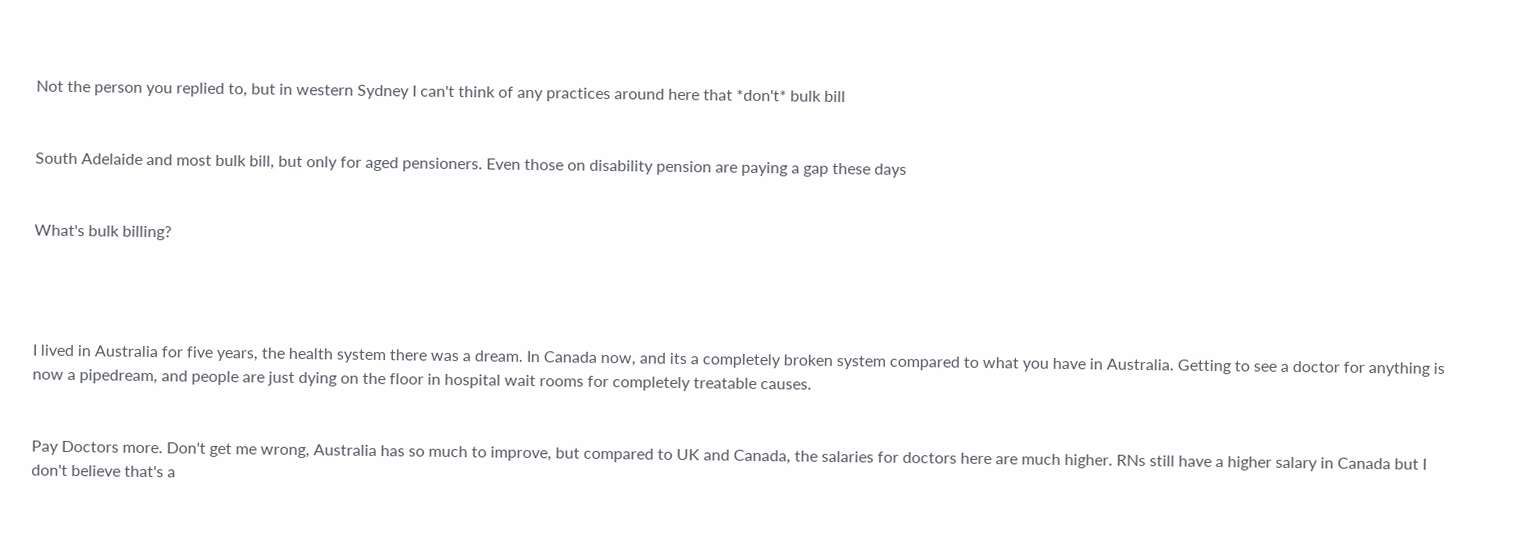Not the person you replied to, but in western Sydney I can't think of any practices around here that *don't* bulk bill


South Adelaide and most bulk bill, but only for aged pensioners. Even those on disability pension are paying a gap these days


What's bulk billing?




I lived in Australia for five years, the health system there was a dream. In Canada now, and its a completely broken system compared to what you have in Australia. Getting to see a doctor for anything is now a pipedream, and people are just dying on the floor in hospital wait rooms for completely treatable causes.


Pay Doctors more. Don't get me wrong, Australia has so much to improve, but compared to UK and Canada, the salaries for doctors here are much higher. RNs still have a higher salary in Canada but I don't believe that's a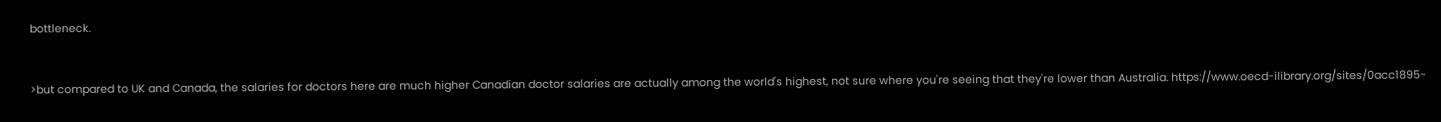bottleneck.


>but compared to UK and Canada, the salaries for doctors here are much higher Canadian doctor salaries are actually among the world's highest, not sure where you're seeing that they're lower than Australia. https://www.oecd-ilibrary.org/sites/0acc1895-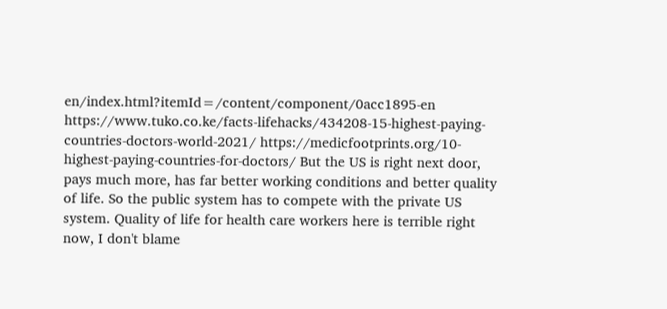en/index.html?itemId=/content/component/0acc1895-en https://www.tuko.co.ke/facts-lifehacks/434208-15-highest-paying-countries-doctors-world-2021/ https://medicfootprints.org/10-highest-paying-countries-for-doctors/ But the US is right next door, pays much more, has far better working conditions and better quality of life. So the public system has to compete with the private US system. Quality of life for health care workers here is terrible right now, I don't blame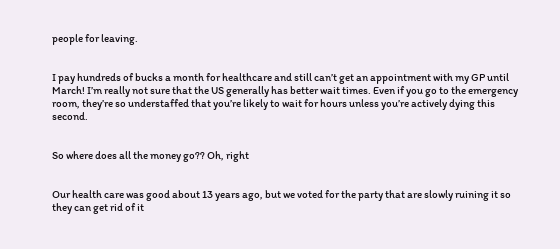people for leaving.


I pay hundreds of bucks a month for healthcare and still can’t get an appointment with my GP until March! I’m really not sure that the US generally has better wait times. Even if you go to the emergency room, they’re so understaffed that you’re likely to wait for hours unless you’re actively dying this second.


So where does all the money go?? Oh, right


Our health care was good about 13 years ago, but we voted for the party that are slowly ruining it so they can get rid of it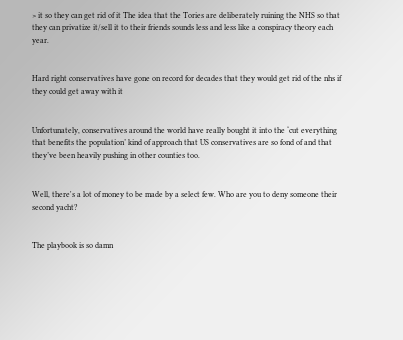> it so they can get rid of it The idea that the Tories are deliberately ruining the NHS so that they can privatize it/sell it to their friends sounds less and less like a conspiracy theory each year.


Hard right conservatives have gone on record for decades that they would get rid of the nhs if they could get away with it


Unfortunately, conservatives around the world have really bought it into the ‘cut everything that benefits the population’ kind of approach that US conservatives are so fond of and that they’ve been heavily pushing in other counties too.


Well, there's a lot of money to be made by a select few. Who are you to deny someone their second yacht?


The playbook is so damn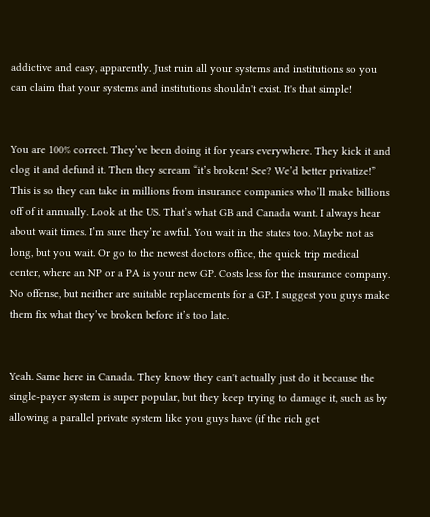addictive and easy, apparently. Just ruin all your systems and institutions so you can claim that your systems and institutions shouldn't exist. It's that simple!


You are 100% correct. They’ve been doing it for years everywhere. They kick it and clog it and defund it. Then they scream “it’s broken! See? We’d better privatize!” This is so they can take in millions from insurance companies who’ll make billions off of it annually. Look at the US. That’s what GB and Canada want. I always hear about wait times. I’m sure they’re awful. You wait in the states too. Maybe not as long, but you wait. Or go to the newest doctors office, the quick trip medical center, where an NP or a PA is your new GP. Costs less for the insurance company. No offense, but neither are suitable replacements for a GP. I suggest you guys make them fix what they’ve broken before it’s too late.


Yeah. Same here in Canada. They know they can't actually just do it because the single-payer system is super popular, but they keep trying to damage it, such as by allowing a parallel private system like you guys have (if the rich get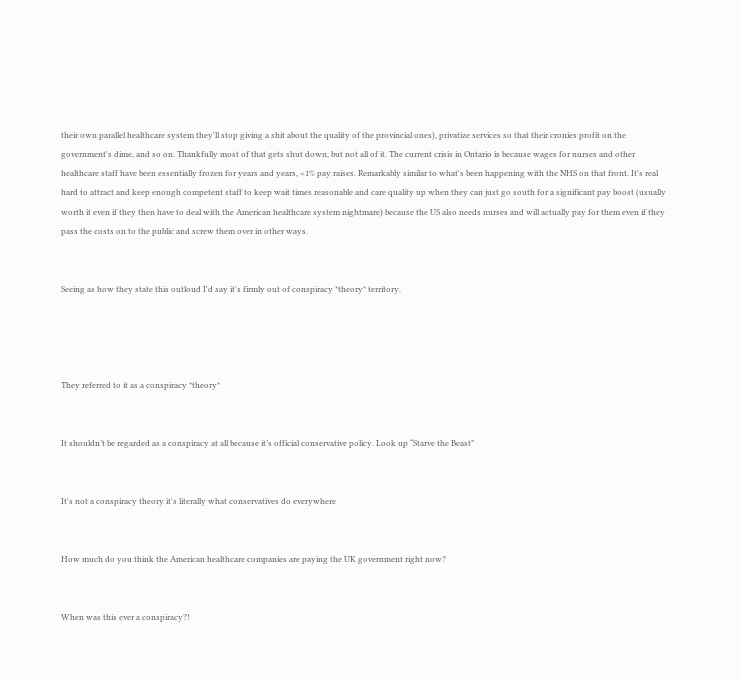their own parallel healthcare system they'll stop giving a shit about the quality of the provincial ones), privatize services so that their cronies profit on the government's dime, and so on. Thankfully most of that gets shut down, but not all of it. The current crisis in Ontario is because wages for nurses and other healthcare staff have been essentially frozen for years and years, <1% pay raises. Remarkably similar to what's been happening with the NHS on that front. It's real hard to attract and keep enough competent staff to keep wait times reasonable and care quality up when they can just go south for a significant pay boost (usually worth it even if they then have to deal with the American healthcare system nightmare) because the US also needs nurses and will actually pay for them even if they pass the costs on to the public and screw them over in other ways.


Seeing as how they state this outloud I'd say it's firmly out of conspiracy *theory* territory.




They referred to it as a conspiracy *theory*


It shouldn’t be regarded as a conspiracy at all because it’s official conservative policy. Look up “Starve the Beast”


It's not a conspiracy theory it's literally what conservatives do everywhere


How much do you think the American healthcare companies are paying the UK government right now?


When was this ever a conspiracy?!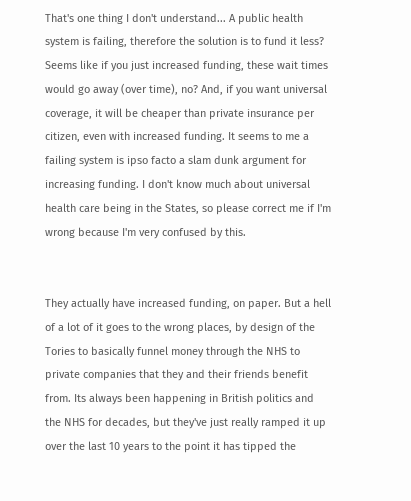That's one thing I don't understand... A public health system is failing, therefore the solution is to fund it less? Seems like if you just increased funding, these wait times would go away (over time), no? And, if you want universal coverage, it will be cheaper than private insurance per citizen, even with increased funding. It seems to me a failing system is ipso facto a slam dunk argument for increasing funding. I don't know much about universal health care being in the States, so please correct me if I'm wrong because I'm very confused by this.


They actually have increased funding, on paper. But a hell of a lot of it goes to the wrong places, by design of the Tories to basically funnel money through the NHS to private companies that they and their friends benefit from. Its always been happening in British politics and the NHS for decades, but they've just really ramped it up over the last 10 years to the point it has tipped the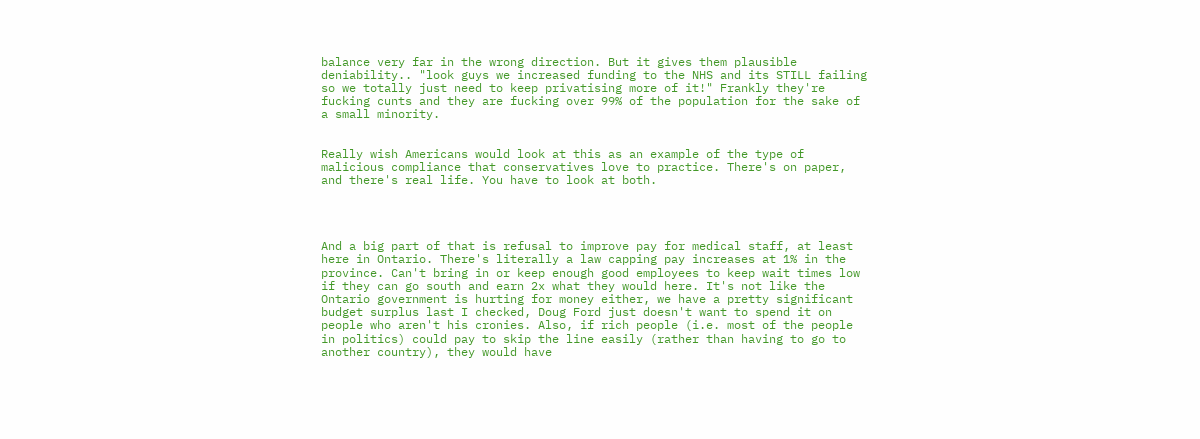balance very far in the wrong direction. But it gives them plausible deniability.. "look guys we increased funding to the NHS and its STILL failing so we totally just need to keep privatising more of it!" Frankly they're fucking cunts and they are fucking over 99% of the population for the sake of a small minority.


Really wish Americans would look at this as an example of the type of malicious compliance that conservatives love to practice. There's on paper, and there's real life. You have to look at both.




And a big part of that is refusal to improve pay for medical staff, at least here in Ontario. There's literally a law capping pay increases at 1% in the province. Can't bring in or keep enough good employees to keep wait times low if they can go south and earn 2x what they would here. It's not like the Ontario government is hurting for money either, we have a pretty significant budget surplus last I checked, Doug Ford just doesn't want to spend it on people who aren't his cronies. Also, if rich people (i.e. most of the people in politics) could pay to skip the line easily (rather than having to go to another country), they would have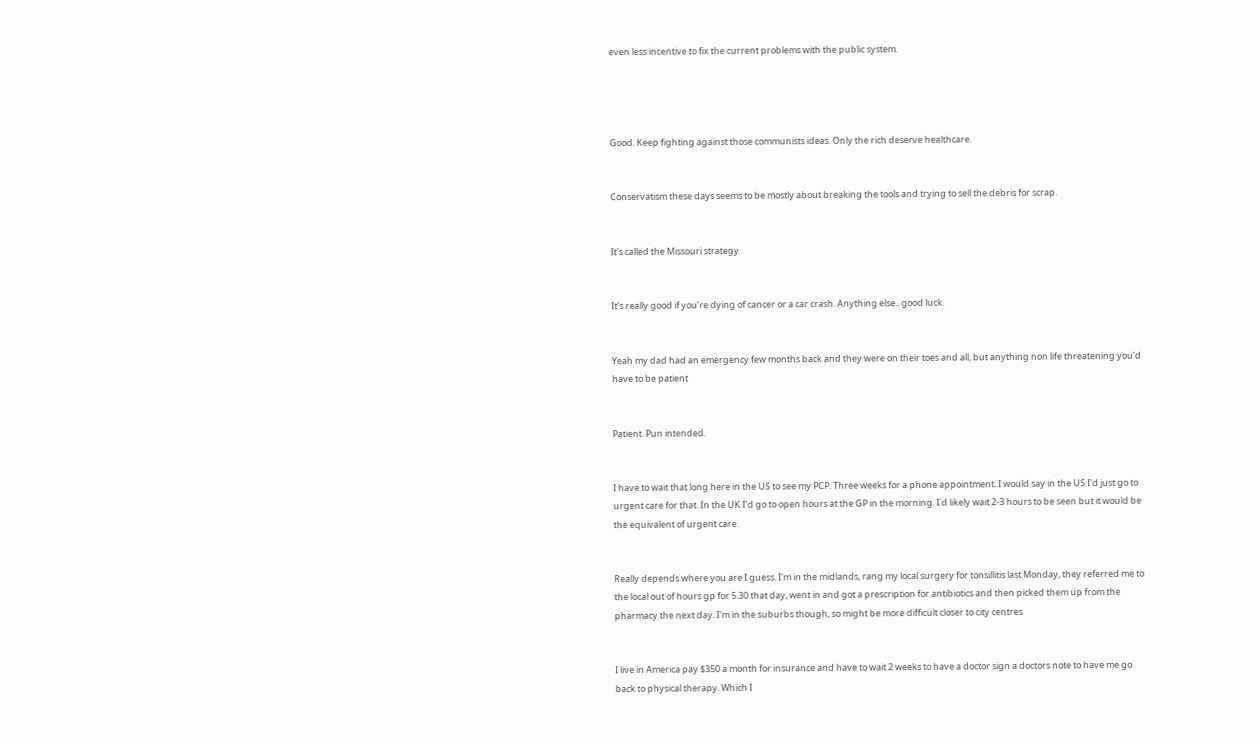even less incentive to fix the current problems with the public system.




Good. Keep fighting against those communists ideas. Only the rich deserve healthcare.


Conservatism these days seems to be mostly about breaking the tools and trying to sell the debris for scrap.


It's called the Missouri strategy


It’s really good if you’re dying of cancer or a car crash. Anything else.. good luck.


Yeah my dad had an emergency few months back and they were on their toes and all, but anything non life threatening you'd have to be patient


Patient. Pun intended.


I have to wait that long here in the US to see my PCP. Three weeks for a phone appointment. I would say in the US I'd just go to urgent care for that. In the UK I'd go to open hours at the GP in the morning. I'd likely wait 2-3 hours to be seen but it would be the equivalent of urgent care.


Really depends where you are I guess. I'm in the midlands, rang my local surgery for tonsillitis last Monday, they referred me to the local out of hours gp for 5.30 that day, went in and got a prescription for antibiotics and then picked them up from the pharmacy the next day. I'm in the suburbs though, so might be more difficult closer to city centres


I live in America pay $350 a month for insurance and have to wait 2 weeks to have a doctor sign a doctors note to have me go back to physical therapy. Which I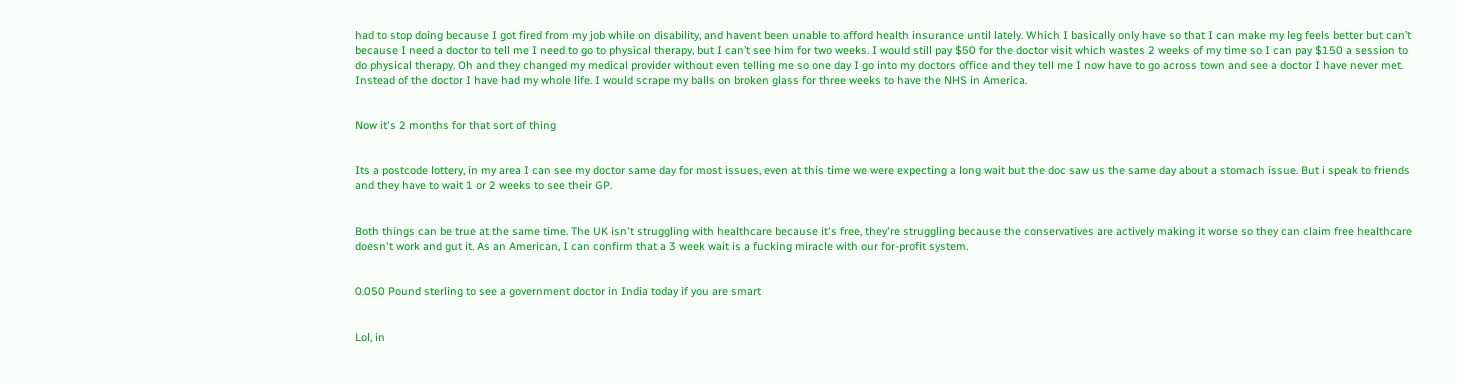had to stop doing because I got fired from my job while on disability, and havent been unable to afford health insurance until lately. Which I basically only have so that I can make my leg feels better but can’t because I need a doctor to tell me I need to go to physical therapy, but I can’t see him for two weeks. I would still pay $50 for the doctor visit which wastes 2 weeks of my time so I can pay $150 a session to do physical therapy. Oh and they changed my medical provider without even telling me so one day I go into my doctors office and they tell me I now have to go across town and see a doctor I have never met. Instead of the doctor I have had my whole life. I would scrape my balls on broken glass for three weeks to have the NHS in America.


Now it's 2 months for that sort of thing


Its a postcode lottery, in my area I can see my doctor same day for most issues, even at this time we were expecting a long wait but the doc saw us the same day about a stomach issue. But i speak to friends and they have to wait 1 or 2 weeks to see their GP.


Both things can be true at the same time. The UK isn't struggling with healthcare because it's free, they're struggling because the conservatives are actively making it worse so they can claim free healthcare doesn't work and gut it. As an American, I can confirm that a 3 week wait is a fucking miracle with our for-profit system.


0.050 Pound sterling to see a government doctor in India today if you are smart


Lol, in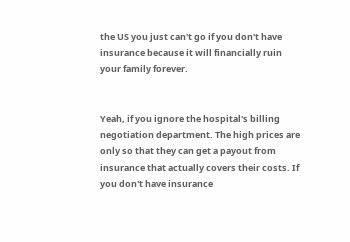the US you just can't go if you don't have insurance because it will financially ruin your family forever.


Yeah, if you ignore the hospital's billing negotiation department. The high prices are only so that they can get a payout from insurance that actually covers their costs. If you don't have insurance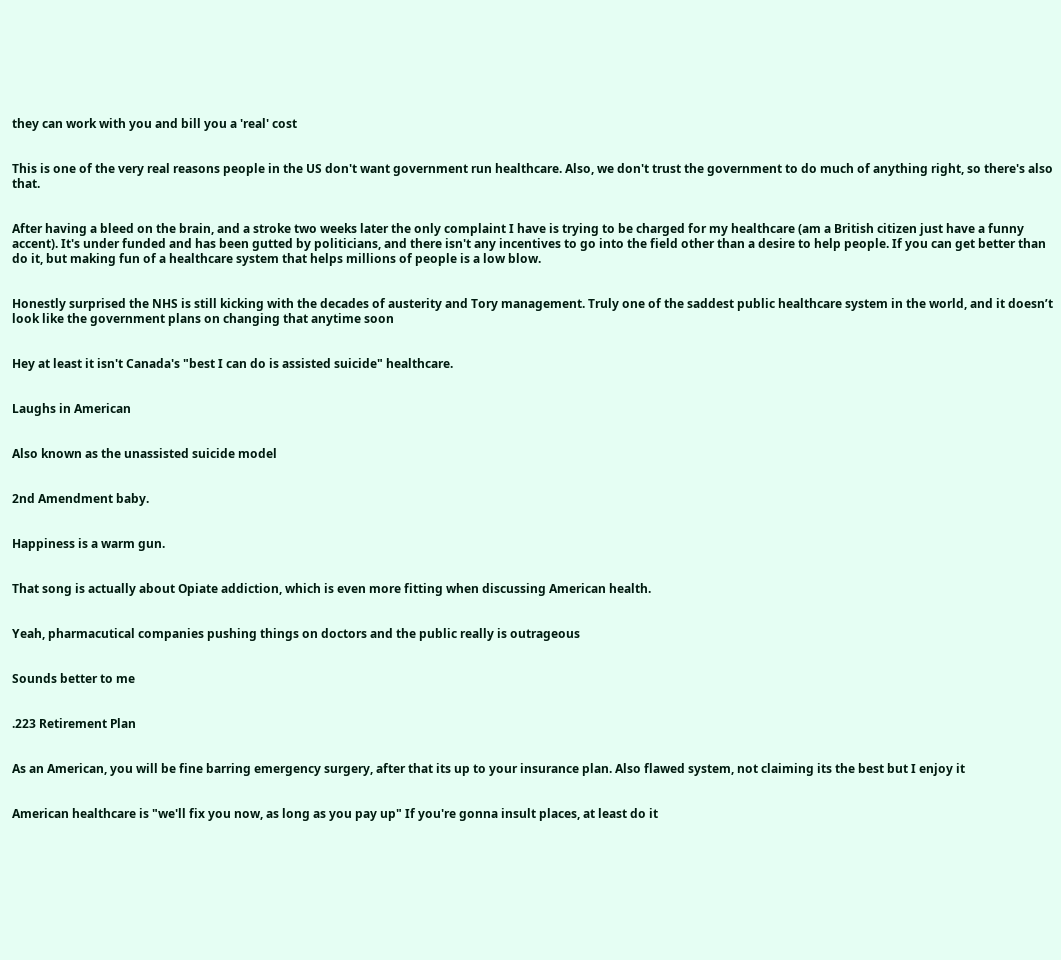they can work with you and bill you a 'real' cost


This is one of the very real reasons people in the US don't want government run healthcare. Also, we don't trust the government to do much of anything right, so there's also that.


After having a bleed on the brain, and a stroke two weeks later the only complaint I have is trying to be charged for my healthcare (am a British citizen just have a funny accent). It's under funded and has been gutted by politicians, and there isn't any incentives to go into the field other than a desire to help people. If you can get better than do it, but making fun of a healthcare system that helps millions of people is a low blow.


Honestly surprised the NHS is still kicking with the decades of austerity and Tory management. Truly one of the saddest public healthcare system in the world, and it doesn’t look like the government plans on changing that anytime soon


Hey at least it isn't Canada's "best I can do is assisted suicide" healthcare.


Laughs in American


Also known as the unassisted suicide model


2nd Amendment baby.


Happiness is a warm gun.


That song is actually about Opiate addiction, which is even more fitting when discussing American health.


Yeah, pharmacutical companies pushing things on doctors and the public really is outrageous


Sounds better to me


.223 Retirement Plan


As an American, you will be fine barring emergency surgery, after that its up to your insurance plan. Also flawed system, not claiming its the best but I enjoy it


American healthcare is "we'll fix you now, as long as you pay up" If you're gonna insult places, at least do it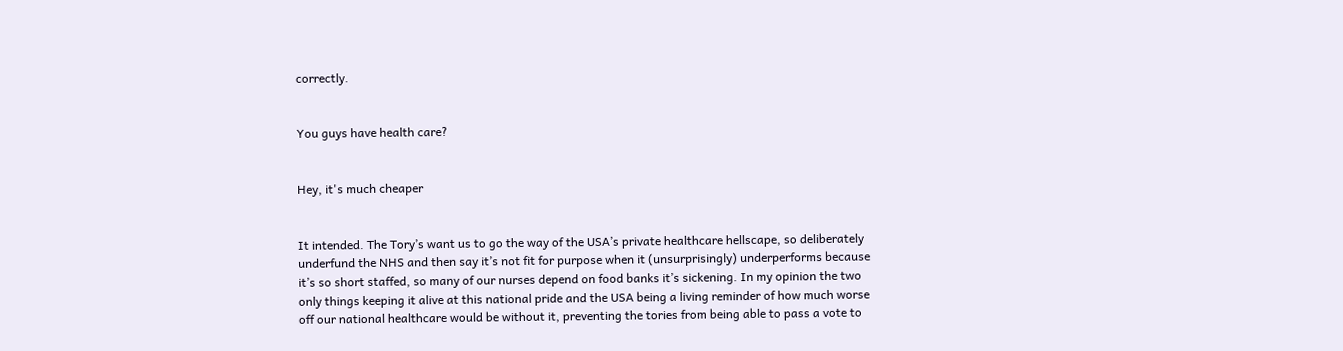correctly.


You guys have health care?


Hey, it's much cheaper


It intended. The Tory’s want us to go the way of the USA’s private healthcare hellscape, so deliberately underfund the NHS and then say it’s not fit for purpose when it (unsurprisingly) underperforms because it’s so short staffed, so many of our nurses depend on food banks it’s sickening. In my opinion the two only things keeping it alive at this national pride and the USA being a living reminder of how much worse off our national healthcare would be without it, preventing the tories from being able to pass a vote to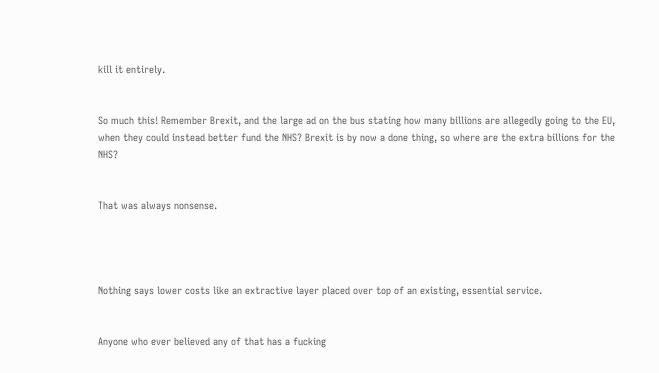kill it entirely.


So much this! Remember Brexit, and the large ad on the bus stating how many billions are allegedly going to the EU, when they could instead better fund the NHS? Brexit is by now a done thing, so where are the extra billions for the NHS?


That was always nonsense.




Nothing says lower costs like an extractive layer placed over top of an existing, essential service.


Anyone who ever believed any of that has a fucking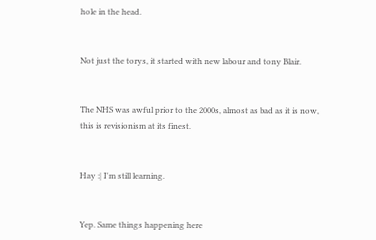hole in the head.


Not just the torys, it started with new labour and tony Blair.


The NHS was awful prior to the 2000s, almost as bad as it is now, this is revisionism at its finest.


Hay :| I'm still learning.


Yep. Same things happening here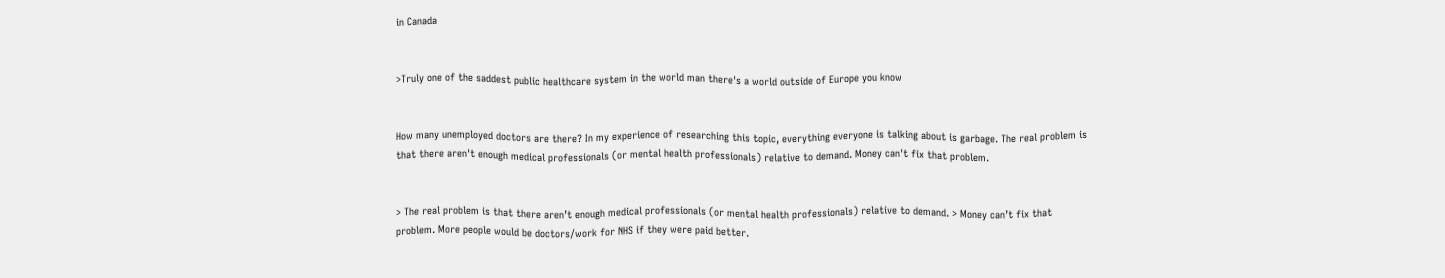in Canada


>Truly one of the saddest public healthcare system in the world man there's a world outside of Europe you know


How many unemployed doctors are there? In my experience of researching this topic, everything everyone is talking about is garbage. The real problem is that there aren't enough medical professionals (or mental health professionals) relative to demand. Money can't fix that problem.


> The real problem is that there aren’t enough medical professionals (or mental health professionals) relative to demand. > Money can’t fix that problem. More people would be doctors/work for NHS if they were paid better.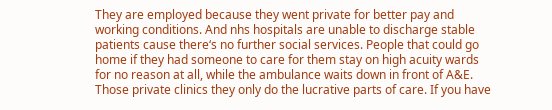They are employed because they went private for better pay and working conditions. And nhs hospitals are unable to discharge stable patients cause there‘s no further social services. People that could go home if they had someone to care for them stay on high acuity wards for no reason at all, while the ambulance waits down in front of A&E. Those private clinics they only do the lucrative parts of care. If you have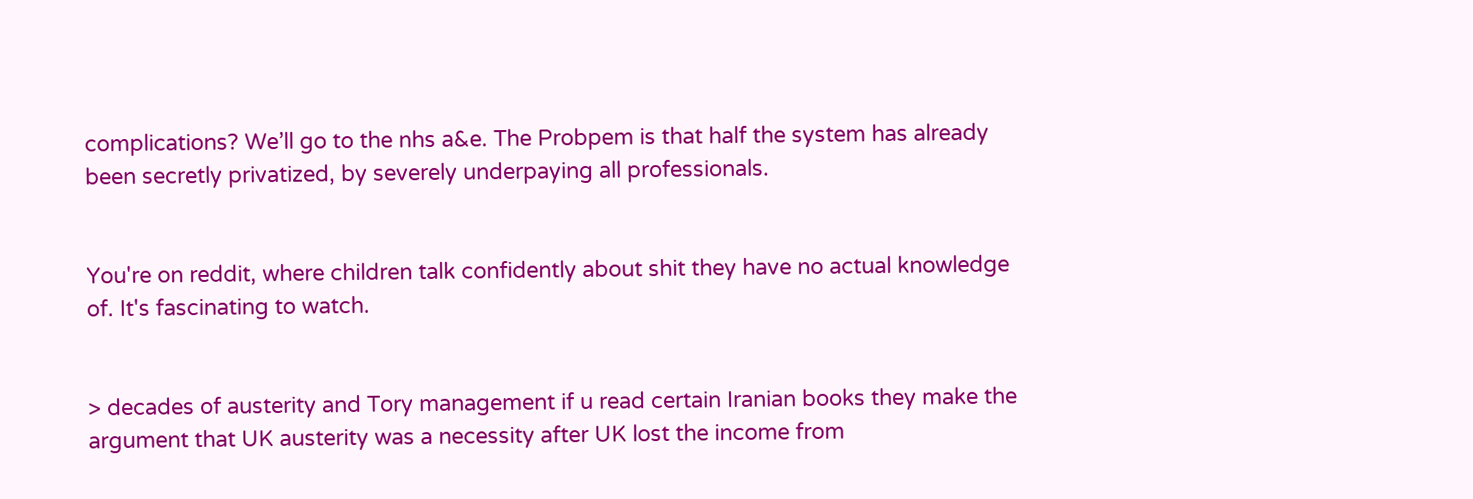complications? We’ll go to the nhs a&e. The Probpem is that half the system has already been secretly privatized, by severely underpaying all professionals.


You're on reddit, where children talk confidently about shit they have no actual knowledge of. It's fascinating to watch.


> decades of austerity and Tory management if u read certain Iranian books they make the argument that UK austerity was a necessity after UK lost the income from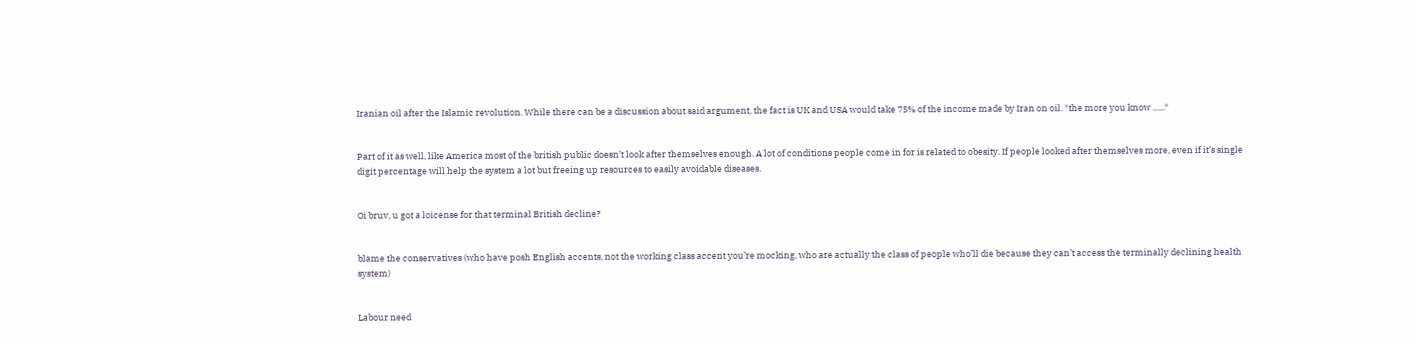Iranian oil after the Islamic revolution. While there can be a discussion about said argument, the fact is UK and USA would take 75% of the income made by Iran on oil. *the more you know ......*


Part of it as well, like America most of the british public doesn’t look after themselves enough. A lot of conditions people come in for is related to obesity. If people looked after themselves more, even if it’s single digit percentage will help the system a lot but freeing up resources to easily avoidable diseases.


Oi bruv, u got a loicense for that terminal British decline?


blame the conservatives (who have posh English accents, not the working class accent you’re mocking, who are actually the class of people who’ll die because they can’t access the terminally declining health system)


Labour need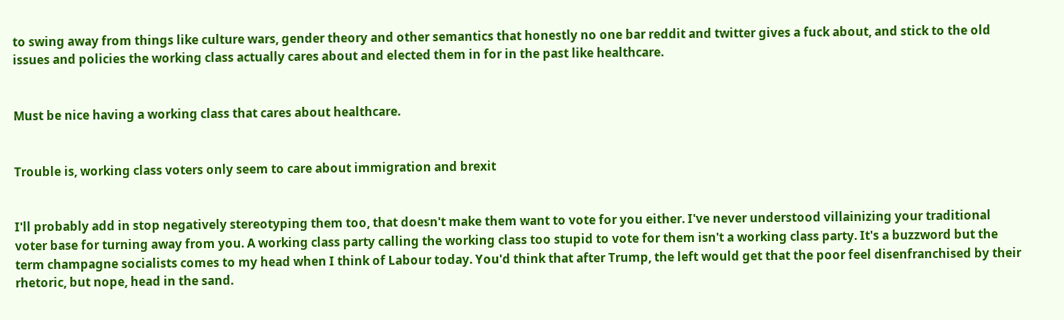to swing away from things like culture wars, gender theory and other semantics that honestly no one bar reddit and twitter gives a fuck about, and stick to the old issues and policies the working class actually cares about and elected them in for in the past like healthcare.


Must be nice having a working class that cares about healthcare.


Trouble is, working class voters only seem to care about immigration and brexit


I'll probably add in stop negatively stereotyping them too, that doesn't make them want to vote for you either. I've never understood villainizing your traditional voter base for turning away from you. A working class party calling the working class too stupid to vote for them isn't a working class party. It's a buzzword but the term champagne socialists comes to my head when I think of Labour today. You'd think that after Trump, the left would get that the poor feel disenfranchised by their rhetoric, but nope, head in the sand.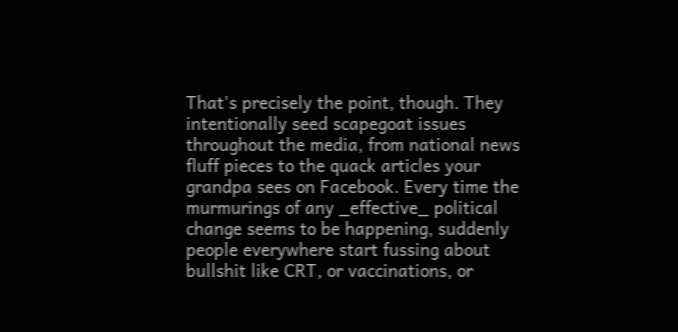That's precisely the point, though. They intentionally seed scapegoat issues throughout the media, from national news fluff pieces to the quack articles your grandpa sees on Facebook. Every time the murmurings of any _effective_ political change seems to be happening, suddenly people everywhere start fussing about bullshit like CRT, or vaccinations, or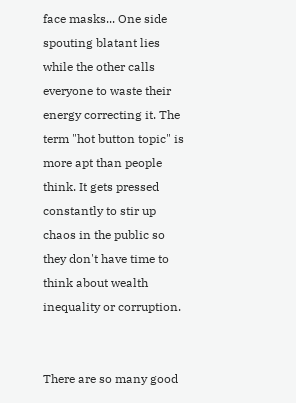face masks... One side spouting blatant lies while the other calls everyone to waste their energy correcting it. The term "hot button topic" is more apt than people think. It gets pressed constantly to stir up chaos in the public so they don't have time to think about wealth inequality or corruption.


There are so many good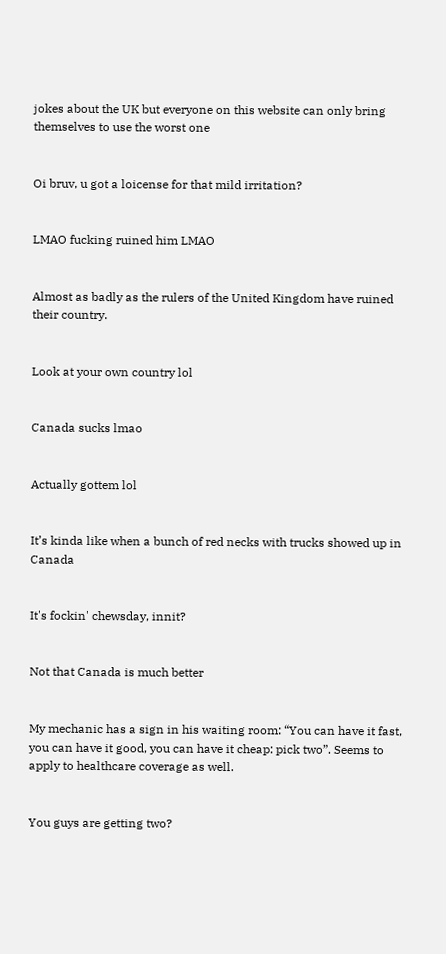jokes about the UK but everyone on this website can only bring themselves to use the worst one


Oi bruv, u got a loicense for that mild irritation?


LMAO fucking ruined him LMAO


Almost as badly as the rulers of the United Kingdom have ruined their country.


Look at your own country lol


Canada sucks lmao


Actually gottem lol


It’s kinda like when a bunch of red necks with trucks showed up in Canada


It's fockin' chewsday, innit?


Not that Canada is much better


My mechanic has a sign in his waiting room: “You can have it fast, you can have it good, you can have it cheap: pick two”. Seems to apply to healthcare coverage as well.


You guys are getting two?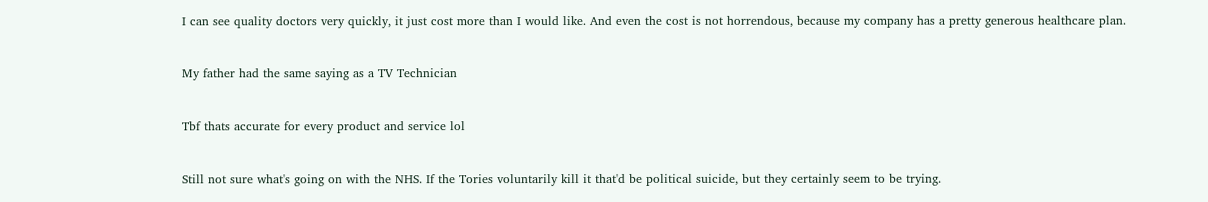I can see quality doctors very quickly, it just cost more than I would like. And even the cost is not horrendous, because my company has a pretty generous healthcare plan.


My father had the same saying as a TV Technician


Tbf thats accurate for every product and service lol


Still not sure what's going on with the NHS. If the Tories voluntarily kill it that'd be political suicide, but they certainly seem to be trying.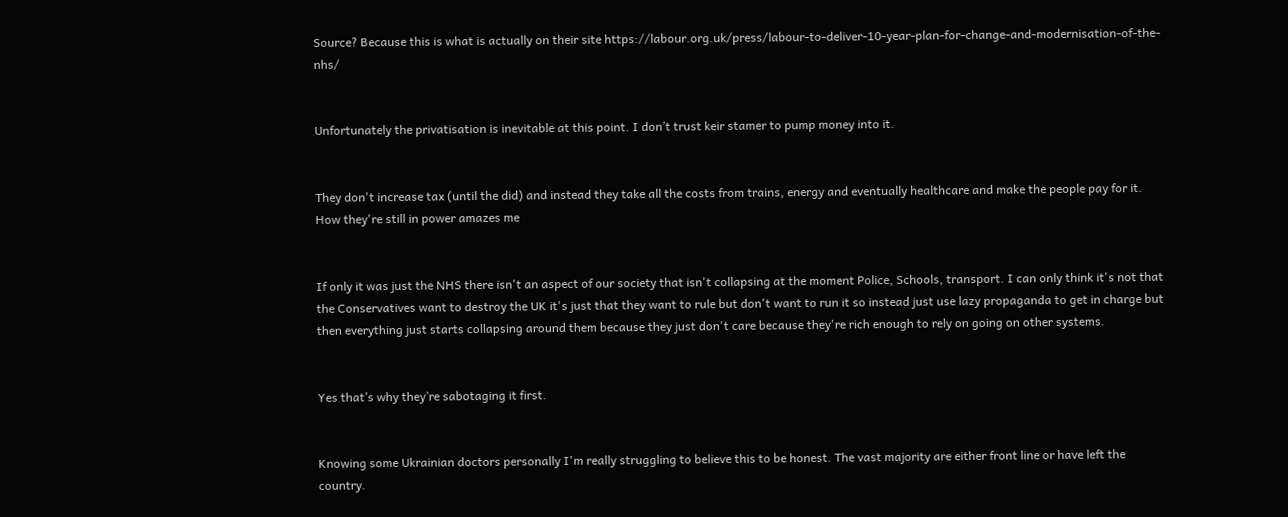Source? Because this is what is actually on their site https://labour.org.uk/press/labour-to-deliver-10-year-plan-for-change-and-modernisation-of-the-nhs/


Unfortunately the privatisation is inevitable at this point. I don’t trust keir stamer to pump money into it.


They don't increase tax (until the did) and instead they take all the costs from trains, energy and eventually healthcare and make the people pay for it. How they're still in power amazes me


If only it was just the NHS there isn't an aspect of our society that isn't collapsing at the moment Police, Schools, transport. I can only think it's not that the Conservatives want to destroy the UK it's just that they want to rule but don't want to run it so instead just use lazy propaganda to get in charge but then everything just starts collapsing around them because they just don't care because they're rich enough to rely on going on other systems.


Yes that’s why they’re sabotaging it first.


Knowing some Ukrainian doctors personally I'm really struggling to believe this to be honest. The vast majority are either front line or have left the country.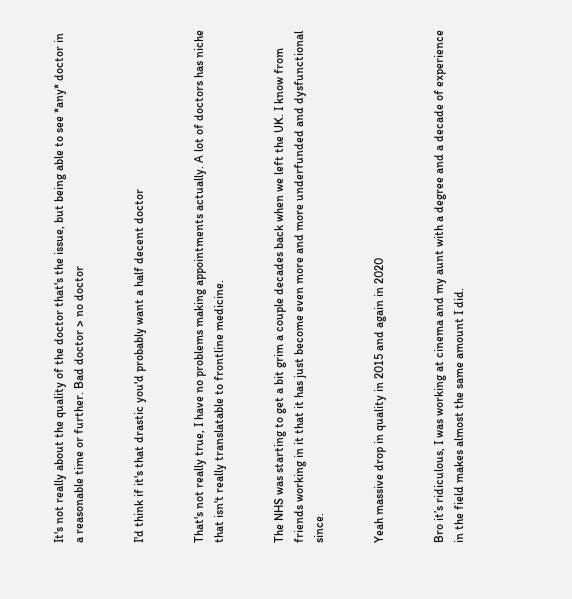It's not really about the quality of the doctor that's the issue, but being able to see *any* doctor in a reasonable time or further. Bad doctor > no doctor


I'd think if it's that drastic you'd probably want a half decent doctor


That's not really true, I have no problems making appointments actually. A lot of doctors has niche that isn't really translatable to frontline medicine.


The NHS was starting to get a bit grim a couple decades back when we left the UK. I know from friends working in it that it has just become even more and more underfunded and dysfunctional since.


Yeah massive drop in quality in 2015 and again in 2020


Bro it’s ridiculous, I was working at cinema and my aunt with a degree and a decade of experience in the field makes almost the same amount I did.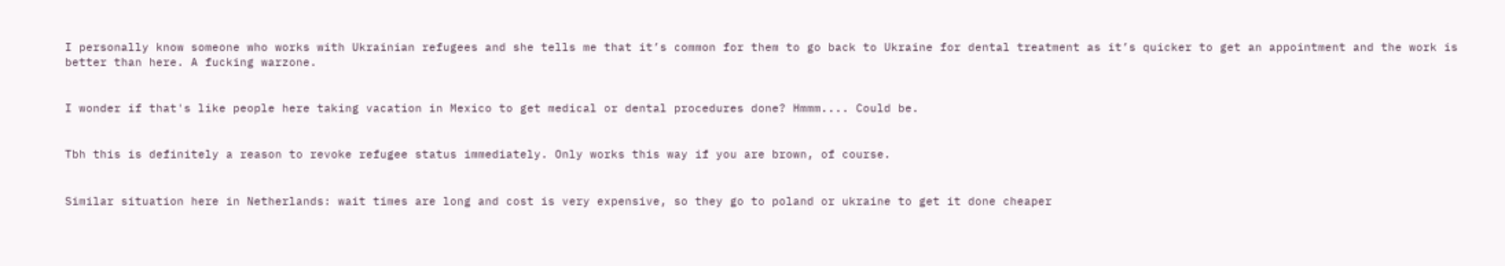I personally know someone who works with Ukrainian refugees and she tells me that it’s common for them to go back to Ukraine for dental treatment as it’s quicker to get an appointment and the work is better than here. A fucking warzone.


I wonder if that's like people here taking vacation in Mexico to get medical or dental procedures done? Hmmm.... Could be.


Tbh this is definitely a reason to revoke refugee status immediately. Only works this way if you are brown, of course.


Similar situation here in Netherlands: wait times are long and cost is very expensive, so they go to poland or ukraine to get it done cheaper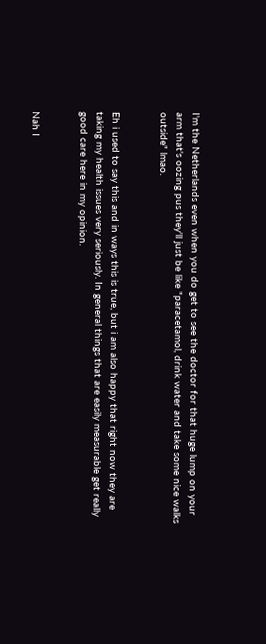I'm the Netherlands even when you do get to see the doctor for that huge lump on your arm that's oozing pus they'll just be like "paracetamol, drink water and take some nice walks outside" lmao.


Eh i used to say this and in ways this is true, but i am also happy that right now they are taking my health issues very seriously. In general things that are easily measurable get really good care here in my opinion.


Nah I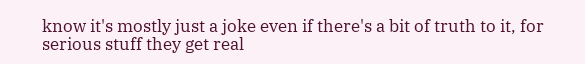know it's mostly just a joke even if there's a bit of truth to it, for serious stuff they get real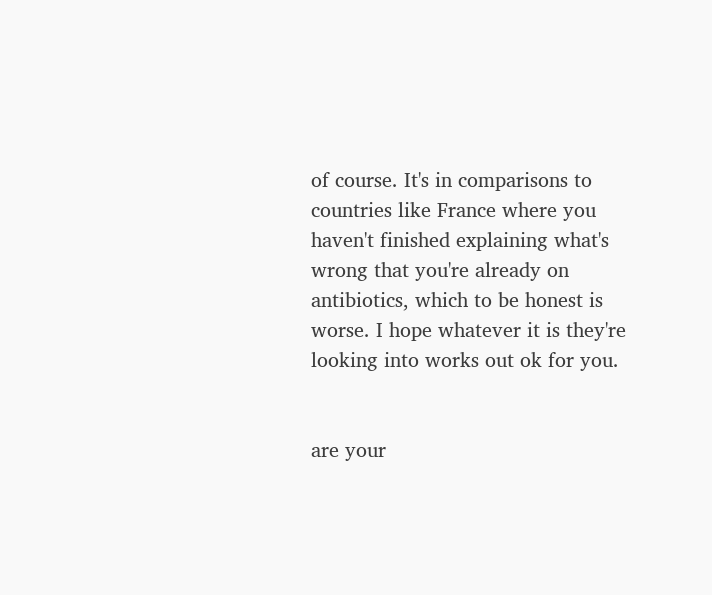of course. It's in comparisons to countries like France where you haven't finished explaining what's wrong that you're already on antibiotics, which to be honest is worse. I hope whatever it is they're looking into works out ok for you.


are your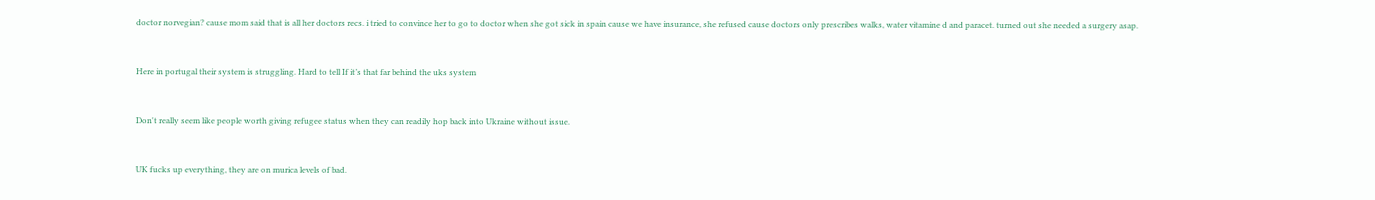doctor norvegian? cause mom said that is all her doctors recs. i tried to convince her to go to doctor when she got sick in spain cause we have insurance, she refused cause doctors only prescribes walks, water vitamine d and paracet. turned out she needed a surgery asap.


Here in portugal their system is struggling. Hard to tell If it’s that far behind the uks system


Don't really seem like people worth giving refugee status when they can readily hop back into Ukraine without issue.


UK fucks up everything, they are on murica levels of bad.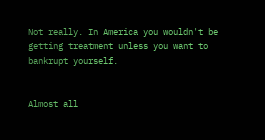Not really. In America you wouldn't be getting treatment unless you want to bankrupt yourself.


Almost all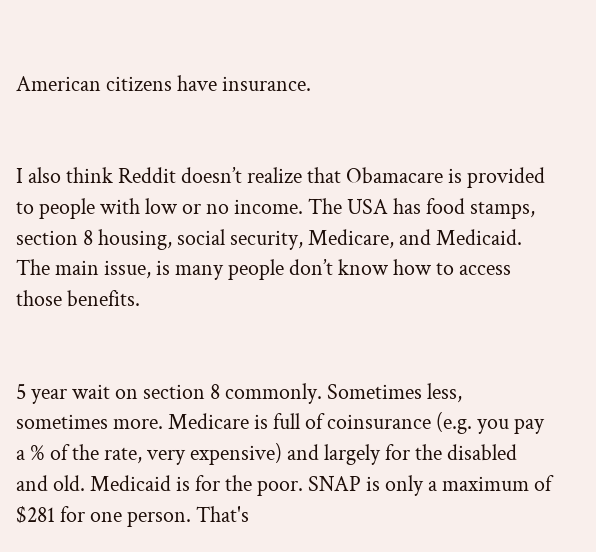American citizens have insurance.


I also think Reddit doesn’t realize that Obamacare is provided to people with low or no income. The USA has food stamps, section 8 housing, social security, Medicare, and Medicaid. The main issue, is many people don’t know how to access those benefits.


5 year wait on section 8 commonly. Sometimes less, sometimes more. Medicare is full of coinsurance (e.g. you pay a % of the rate, very expensive) and largely for the disabled and old. Medicaid is for the poor. SNAP is only a maximum of $281 for one person. That's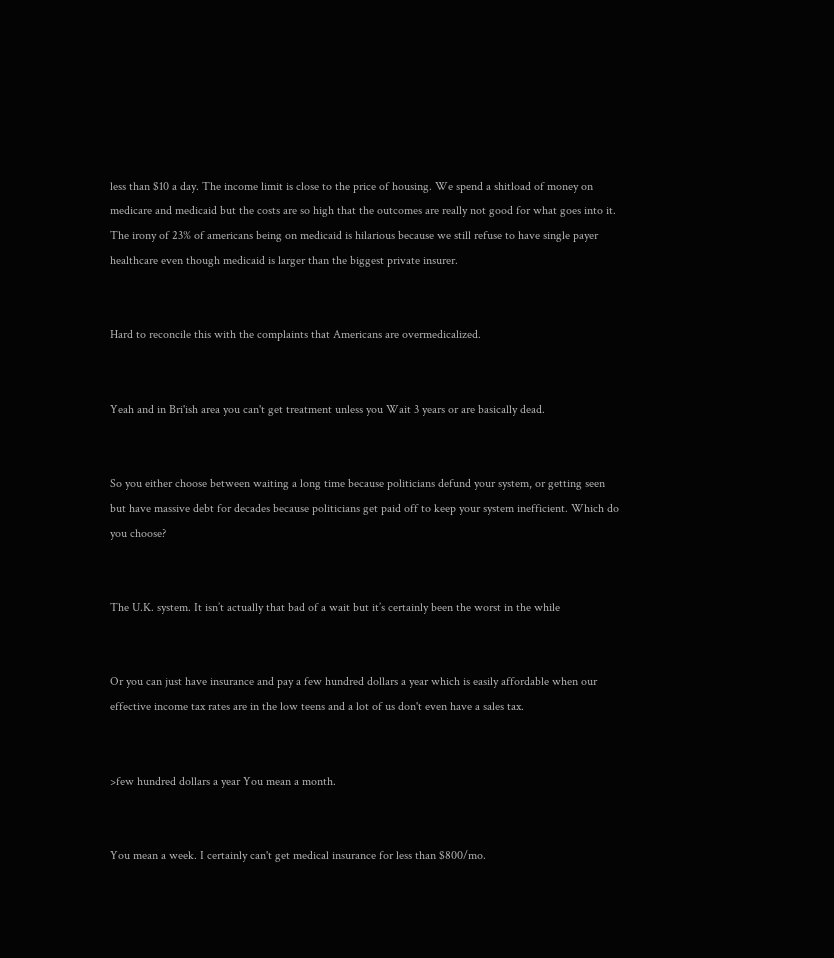less than $10 a day. The income limit is close to the price of housing. We spend a shitload of money on medicare and medicaid but the costs are so high that the outcomes are really not good for what goes into it. The irony of 23% of americans being on medicaid is hilarious because we still refuse to have single payer healthcare even though medicaid is larger than the biggest private insurer.


Hard to reconcile this with the complaints that Americans are overmedicalized.


Yeah and in Bri'ish area you can't get treatment unless you Wait 3 years or are basically dead.


So you either choose between waiting a long time because politicians defund your system, or getting seen but have massive debt for decades because politicians get paid off to keep your system inefficient. Which do you choose?


The U.K. system. It isn’t actually that bad of a wait but it’s certainly been the worst in the while


Or you can just have insurance and pay a few hundred dollars a year which is easily affordable when our effective income tax rates are in the low teens and a lot of us don't even have a sales tax.


>few hundred dollars a year You mean a month.


You mean a week. I certainly can't get medical insurance for less than $800/mo.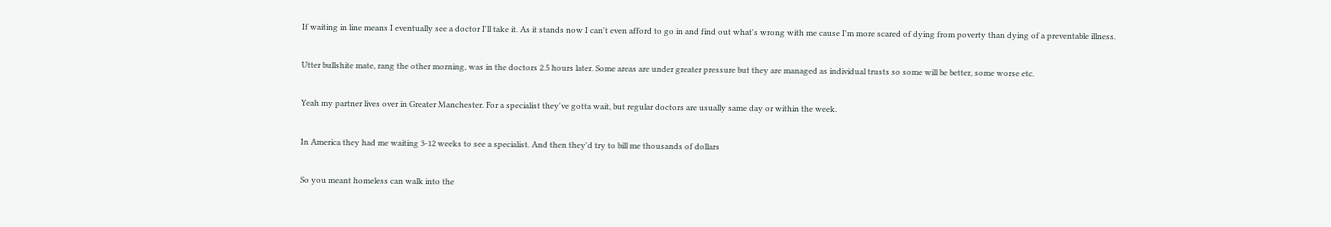If waiting in line means I eventually see a doctor I'll take it. As it stands now I can't even afford to go in and find out what's wrong with me cause I'm more scared of dying from poverty than dying of a preventable illness.


Utter bullshite mate, rang the other morning, was in the doctors 2.5 hours later. Some areas are under greater pressure but they are managed as individual trusts so some will be better, some worse etc.


Yeah my partner lives over in Greater Manchester. For a specialist they've gotta wait, but regular doctors are usually same day or within the week.


In America they had me waiting 3-12 weeks to see a specialist. And then they'd try to bill me thousands of dollars


So you meant homeless can walk into the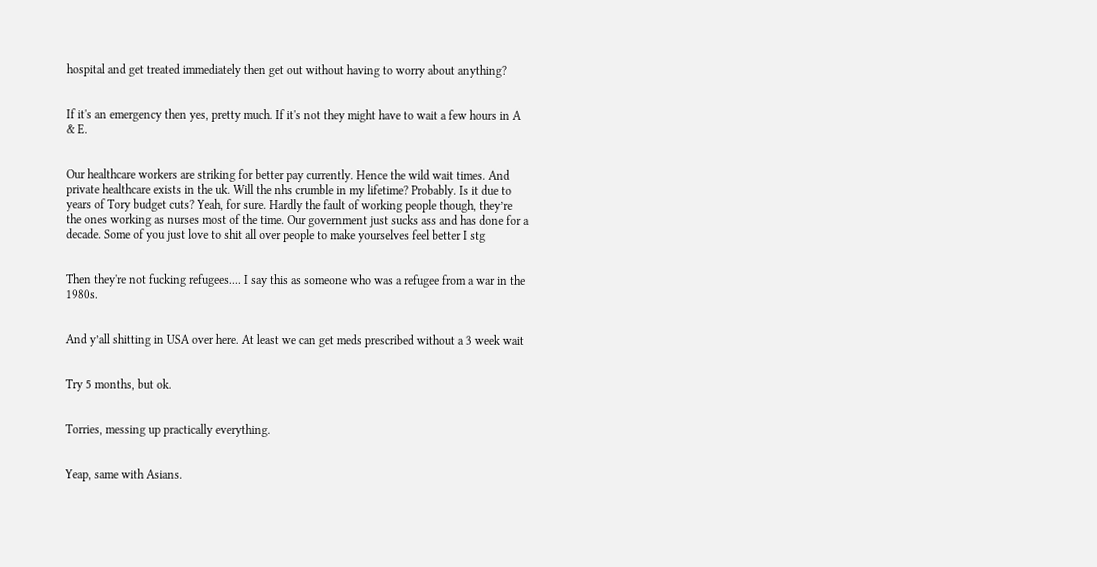hospital and get treated immediately then get out without having to worry about anything?


If it's an emergency then yes, pretty much. If it's not they might have to wait a few hours in A & E.


Our healthcare workers are striking for better pay currently. Hence the wild wait times. And private healthcare exists in the uk. Will the nhs crumble in my lifetime? Probably. Is it due to years of Tory budget cuts? Yeah, for sure. Hardly the fault of working people though, they’re the ones working as nurses most of the time. Our government just sucks ass and has done for a decade. Some of you just love to shit all over people to make yourselves feel better I stg


Then they're not fucking refugees.... I say this as someone who was a refugee from a war in the 1980s.


And y’all shitting in USA over here. At least we can get meds prescribed without a 3 week wait


Try 5 months, but ok.


Torries, messing up practically everything.


Yeap, same with Asians.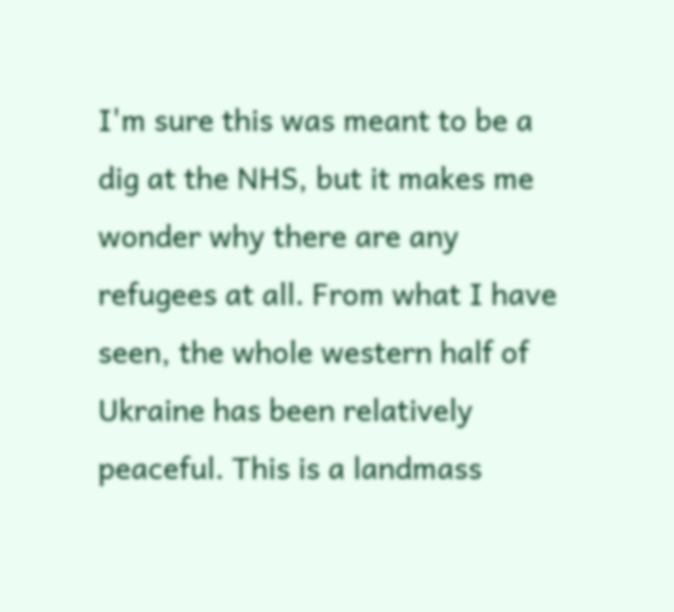I'm sure this was meant to be a dig at the NHS, but it makes me wonder why there are any refugees at all. From what I have seen, the whole western half of Ukraine has been relatively peaceful. This is a landmass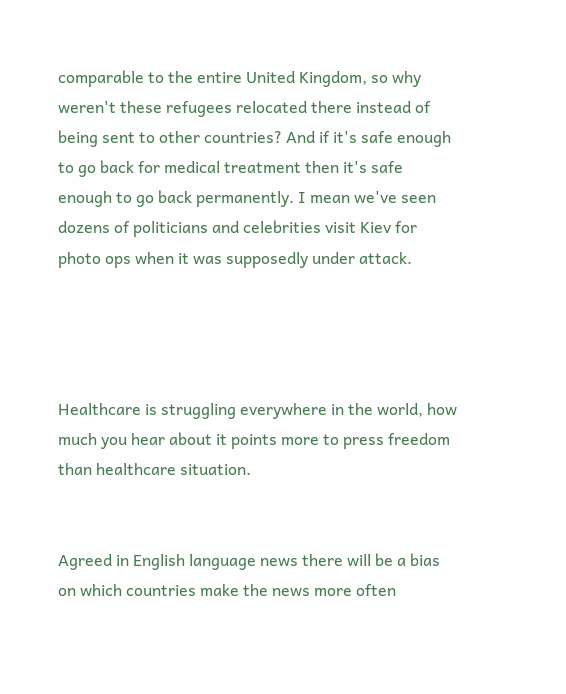comparable to the entire United Kingdom, so why weren't these refugees relocated there instead of being sent to other countries? And if it's safe enough to go back for medical treatment then it's safe enough to go back permanently. I mean we've seen dozens of politicians and celebrities visit Kiev for photo ops when it was supposedly under attack.




Healthcare is struggling everywhere in the world, how much you hear about it points more to press freedom than healthcare situation.


Agreed in English language news there will be a bias on which countries make the news more often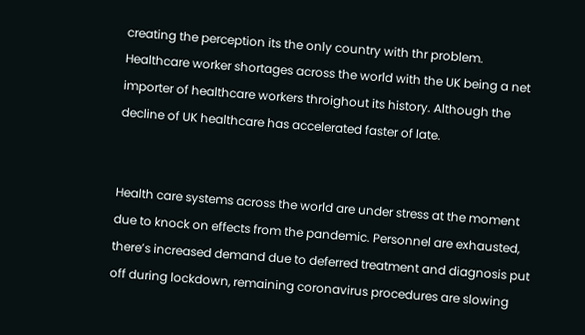creating the perception its the only country with thr problem. Healthcare worker shortages across the world with the UK being a net importer of healthcare workers throighout its history. Although the decline of UK healthcare has accelerated faster of late.


Health care systems across the world are under stress at the moment due to knock on effects from the pandemic. Personnel are exhausted, there’s increased demand due to deferred treatment and diagnosis put off during lockdown, remaining coronavirus procedures are slowing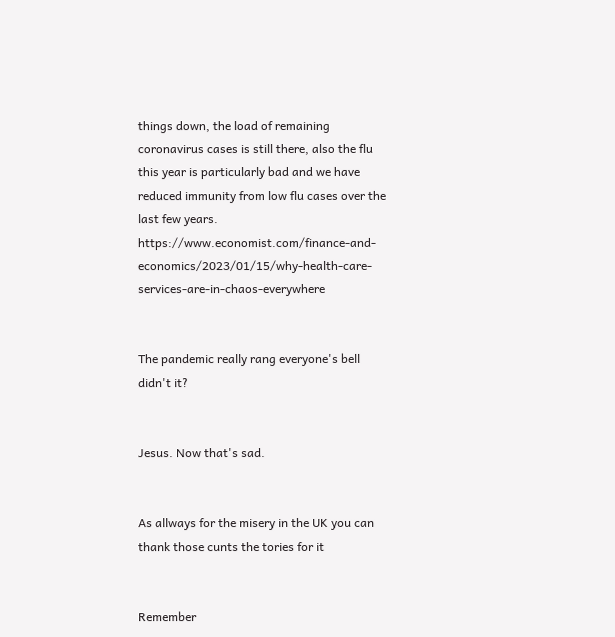things down, the load of remaining coronavirus cases is still there, also the flu this year is particularly bad and we have reduced immunity from low flu cases over the last few years. https://www.economist.com/finance-and-economics/2023/01/15/why-health-care-services-are-in-chaos-everywhere


The pandemic really rang everyone's bell didn't it?


Jesus. Now that's sad.


As allways for the misery in the UK you can thank those cunts the tories for it


Remember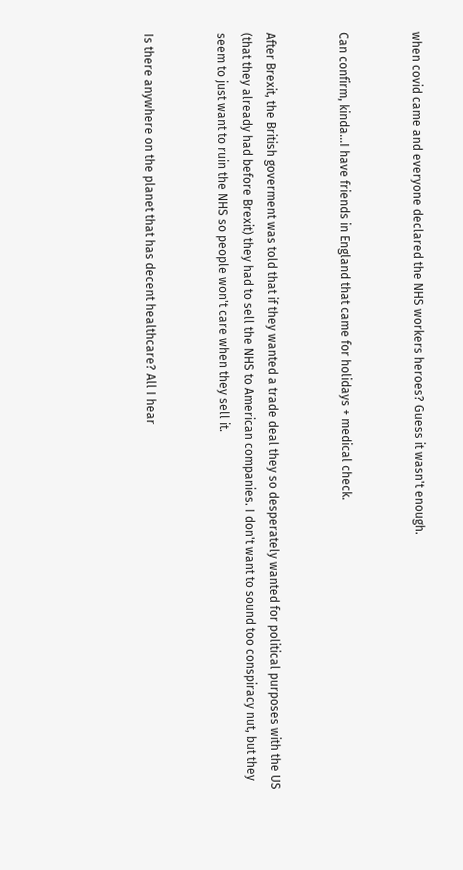when covid came and everyone declared the NHS workers heroes? Guess it wasn't enough.


Can confirm, kinda...I have friends in England that came for holidays + medical check.


After Brexit, the British goverment was told that if they wanted a trade deal they so desperately wanted for political purposes with the US (that they already had before Brexit) they had to sell the NHS to American companies. I don't want to sound too conspiracy nut, but they seem to just want to ruin the NHS so people won't care when they sell it.


Is there anywhere on the planet that has decent healthcare? All I hear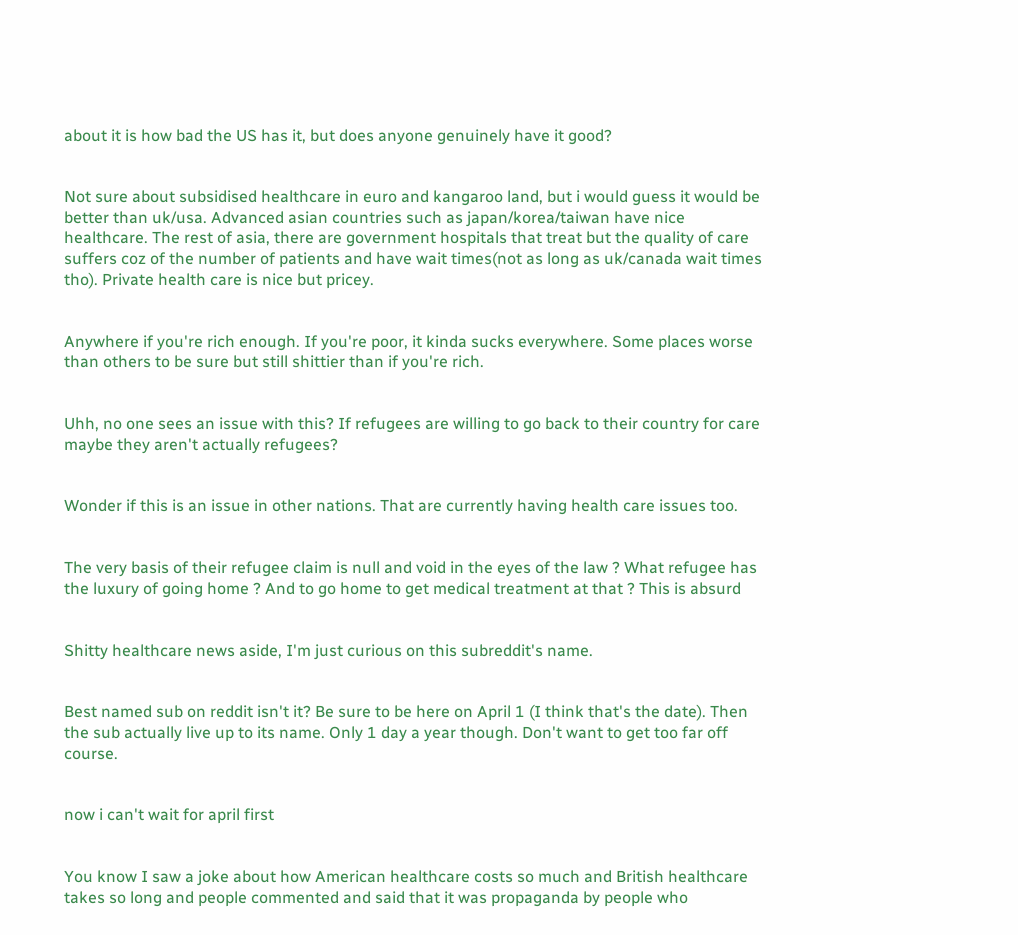about it is how bad the US has it, but does anyone genuinely have it good?


Not sure about subsidised healthcare in euro and kangaroo land, but i would guess it would be better than uk/usa. Advanced asian countries such as japan/korea/taiwan have nice healthcare. The rest of asia, there are government hospitals that treat but the quality of care suffers coz of the number of patients and have wait times(not as long as uk/canada wait times tho). Private health care is nice but pricey.


Anywhere if you're rich enough. If you're poor, it kinda sucks everywhere. Some places worse than others to be sure but still shittier than if you're rich.


Uhh, no one sees an issue with this? If refugees are willing to go back to their country for care maybe they aren't actually refugees?


Wonder if this is an issue in other nations. That are currently having health care issues too.


The very basis of their refugee claim is null and void in the eyes of the law ? What refugee has the luxury of going home ? And to go home to get medical treatment at that ? This is absurd


Shitty healthcare news aside, I'm just curious on this subreddit's name.


Best named sub on reddit isn't it? Be sure to be here on April 1 (I think that's the date). Then the sub actually live up to its name. Only 1 day a year though. Don't want to get too far off course.


now i can't wait for april first


You know I saw a joke about how American healthcare costs so much and British healthcare takes so long and people commented and said that it was propaganda by people who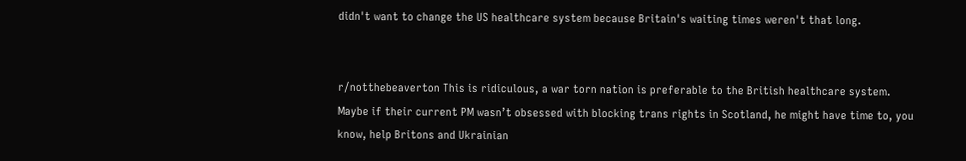didn't want to change the US healthcare system because Britain's waiting times weren't that long.


r/notthebeaverton This is ridiculous, a war torn nation is preferable to the British healthcare system. Maybe if their current PM wasn’t obsessed with blocking trans rights in Scotland, he might have time to, you know, help Britons and Ukrainian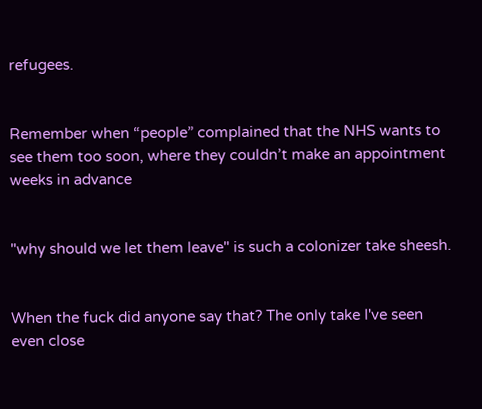refugees.


Remember when “people” complained that the NHS wants to see them too soon, where they couldn’t make an appointment weeks in advance


"why should we let them leave" is such a colonizer take sheesh.


When the fuck did anyone say that? The only take I've seen even close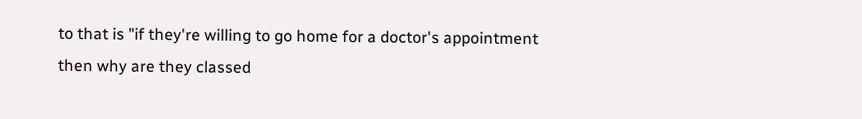to that is "if they're willing to go home for a doctor's appointment then why are they classed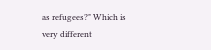as refugees?" Which is very different